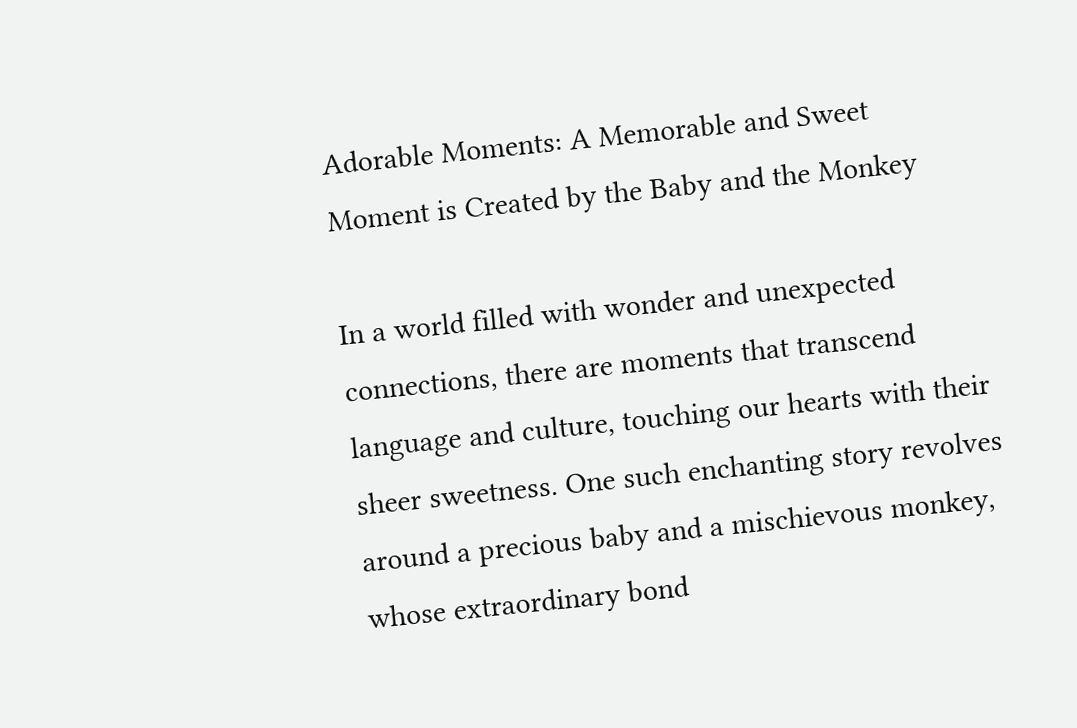Adorable Moments: A Memorable and Sweet Moment is Created by the Baby and the Monkey

In a world filled with wonder and unexpected connections, there are moments that transcend language and culture, touching our hearts with their sheer sweetness. One such enchanting story revolves around a precious baby and a mischievous monkey, whose extraordinary bond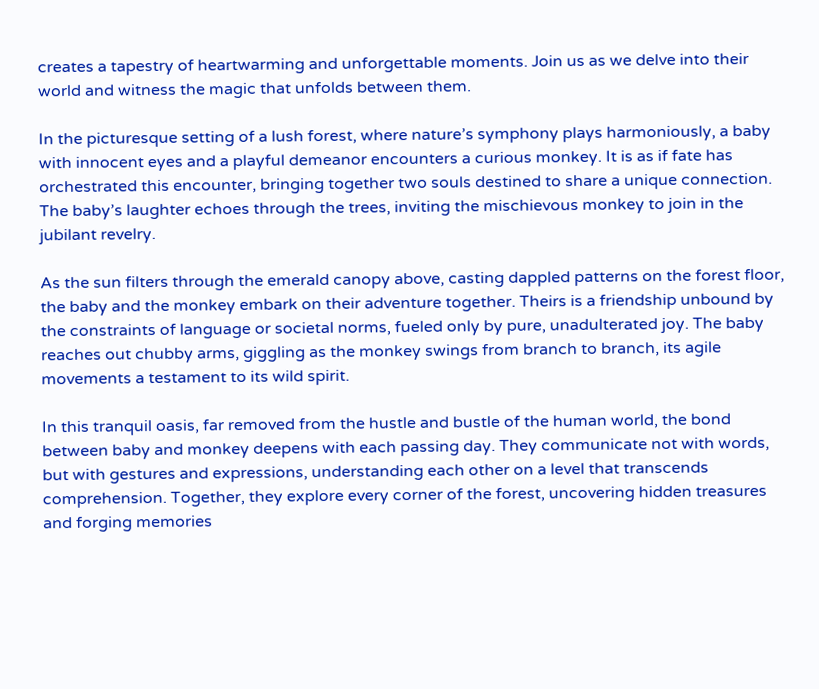creates a tapestry of heartwarming and unforgettable moments. Join us as we delve into their world and witness the magic that unfolds between them.

In the picturesque setting of a lush forest, where nature’s symphony plays harmoniously, a baby with innocent eyes and a playful demeanor encounters a curious monkey. It is as if fate has orchestrated this encounter, bringing together two souls destined to share a unique connection. The baby’s laughter echoes through the trees, inviting the mischievous monkey to join in the jubilant revelry.

As the sun filters through the emerald canopy above, casting dappled patterns on the forest floor, the baby and the monkey embark on their adventure together. Theirs is a friendship unbound by the constraints of language or societal norms, fueled only by pure, unadulterated joy. The baby reaches out chubby arms, giggling as the monkey swings from branch to branch, its agile movements a testament to its wild spirit.

In this tranquil oasis, far removed from the hustle and bustle of the human world, the bond between baby and monkey deepens with each passing day. They communicate not with words, but with gestures and expressions, understanding each other on a level that transcends comprehension. Together, they explore every corner of the forest, uncovering hidden treasures and forging memories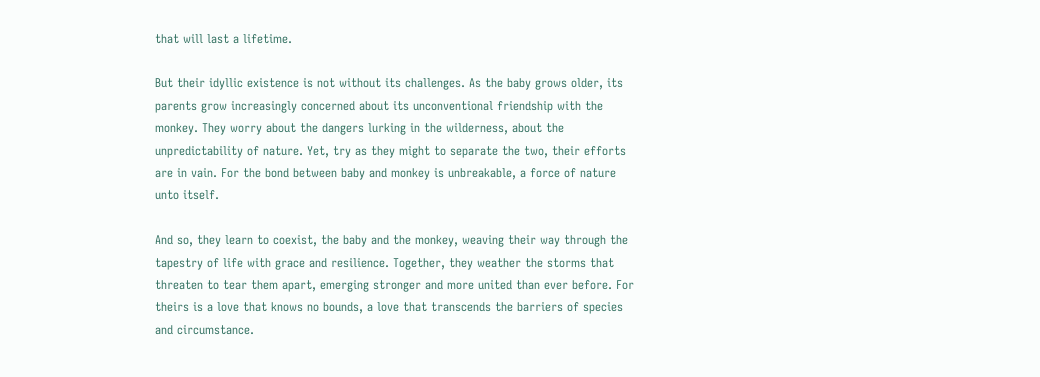that will last a lifetime.

But their idyllic existence is not without its challenges. As the baby grows older, its parents grow increasingly concerned about its unconventional friendship with the monkey. They worry about the dangers lurking in the wilderness, about the unpredictability of nature. Yet, try as they might to separate the two, their efforts are in vain. For the bond between baby and monkey is unbreakable, a force of nature unto itself.

And so, they learn to coexist, the baby and the monkey, weaving their way through the tapestry of life with grace and resilience. Together, they weather the storms that threaten to tear them apart, emerging stronger and more united than ever before. For theirs is a love that knows no bounds, a love that transcends the barriers of species and circumstance.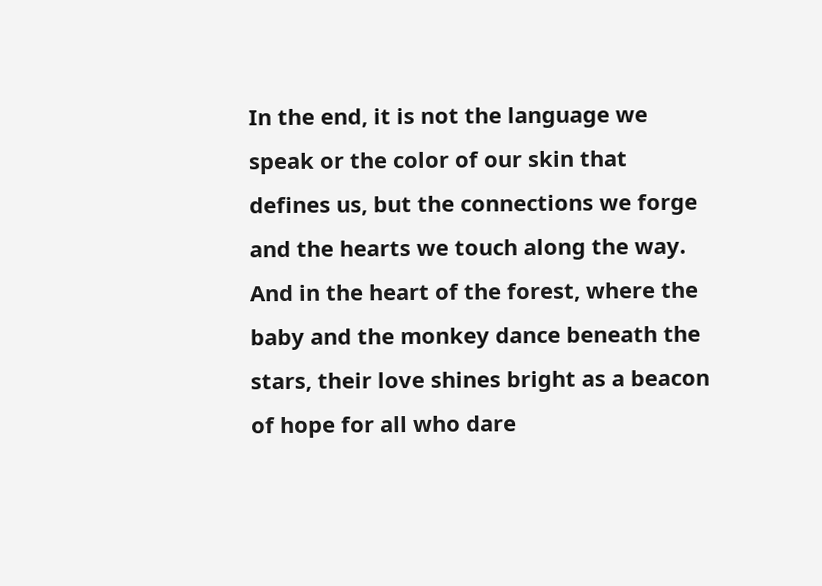In the end, it is not the language we speak or the color of our skin that defines us, but the connections we forge and the hearts we touch along the way. And in the heart of the forest, where the baby and the monkey dance beneath the stars, their love shines bright as a beacon of hope for all who dare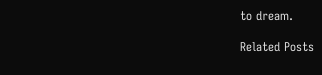to dream.

Related Posts